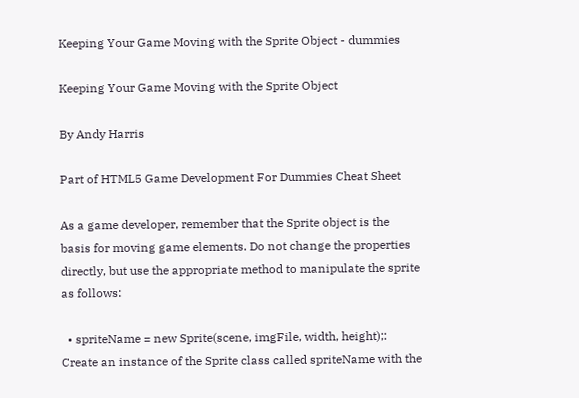Keeping Your Game Moving with the Sprite Object - dummies

Keeping Your Game Moving with the Sprite Object

By Andy Harris

Part of HTML5 Game Development For Dummies Cheat Sheet

As a game developer, remember that the Sprite object is the basis for moving game elements. Do not change the properties directly, but use the appropriate method to manipulate the sprite as follows:

  • spriteName = new Sprite(scene, imgFile, width, height);: Create an instance of the Sprite class called spriteName with the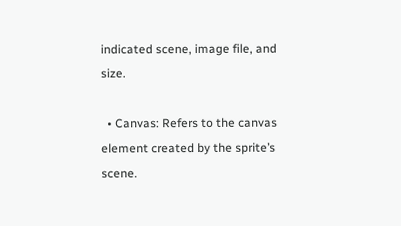indicated scene, image file, and size.

  • Canvas: Refers to the canvas element created by the sprite’s scene.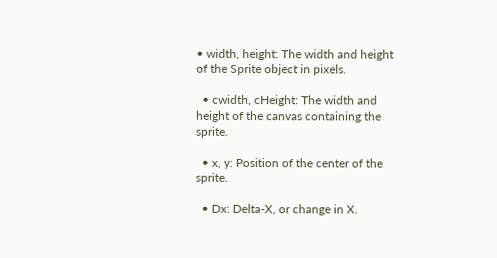• width, height: The width and height of the Sprite object in pixels.

  • cwidth, cHeight: The width and height of the canvas containing the sprite.

  • x, y: Position of the center of the sprite.

  • Dx: Delta-X, or change in X.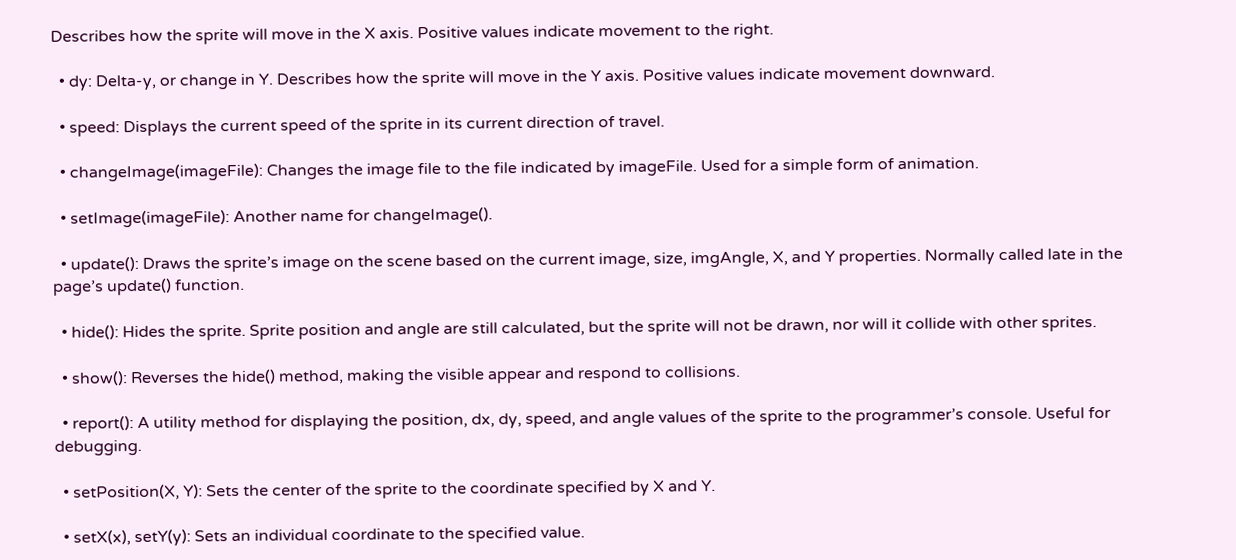Describes how the sprite will move in the X axis. Positive values indicate movement to the right.

  • dy: Delta-y, or change in Y. Describes how the sprite will move in the Y axis. Positive values indicate movement downward.

  • speed: Displays the current speed of the sprite in its current direction of travel.

  • changeImage(imageFile): Changes the image file to the file indicated by imageFile. Used for a simple form of animation.

  • setImage(imageFile): Another name for changeImage().

  • update(): Draws the sprite’s image on the scene based on the current image, size, imgAngle, X, and Y properties. Normally called late in the page’s update() function.

  • hide(): Hides the sprite. Sprite position and angle are still calculated, but the sprite will not be drawn, nor will it collide with other sprites.

  • show(): Reverses the hide() method, making the visible appear and respond to collisions.

  • report(): A utility method for displaying the position, dx, dy, speed, and angle values of the sprite to the programmer’s console. Useful for debugging.

  • setPosition(X, Y): Sets the center of the sprite to the coordinate specified by X and Y.

  • setX(x), setY(y): Sets an individual coordinate to the specified value.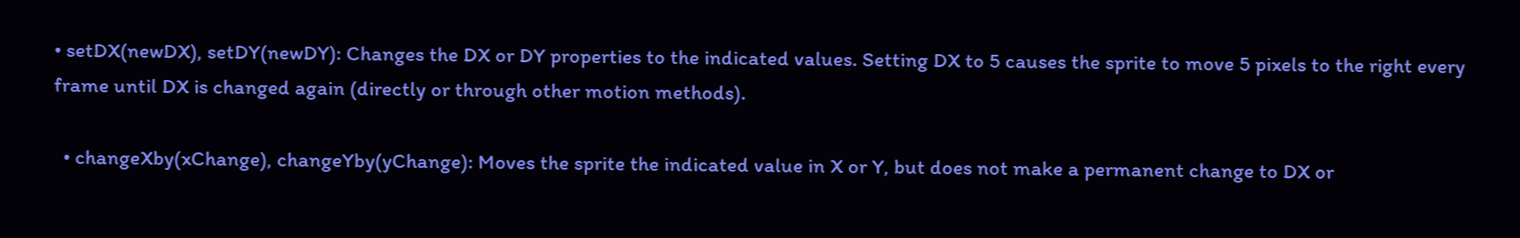• setDX(newDX), setDY(newDY): Changes the DX or DY properties to the indicated values. Setting DX to 5 causes the sprite to move 5 pixels to the right every frame until DX is changed again (directly or through other motion methods).

  • changeXby(xChange), changeYby(yChange): Moves the sprite the indicated value in X or Y, but does not make a permanent change to DX or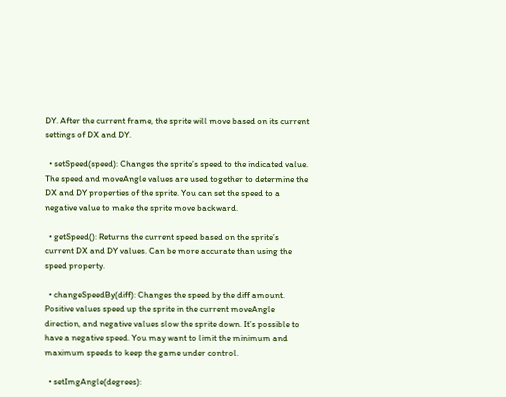DY. After the current frame, the sprite will move based on its current settings of DX and DY.

  • setSpeed(speed): Changes the sprite’s speed to the indicated value. The speed and moveAngle values are used together to determine the DX and DY properties of the sprite. You can set the speed to a negative value to make the sprite move backward.

  • getSpeed(): Returns the current speed based on the sprite’s current DX and DY values. Can be more accurate than using the speed property.

  • changeSpeedBy(diff): Changes the speed by the diff amount. Positive values speed up the sprite in the current moveAngle direction, and negative values slow the sprite down. It’s possible to have a negative speed. You may want to limit the minimum and maximum speeds to keep the game under control.

  • setImgAngle(degrees):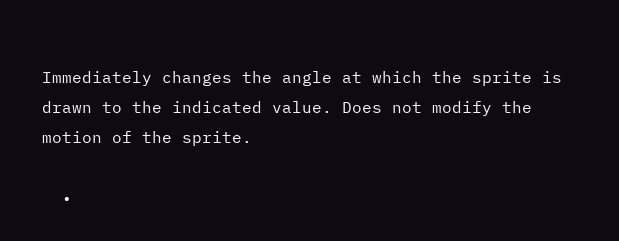Immediately changes the angle at which the sprite is drawn to the indicated value. Does not modify the motion of the sprite.

  •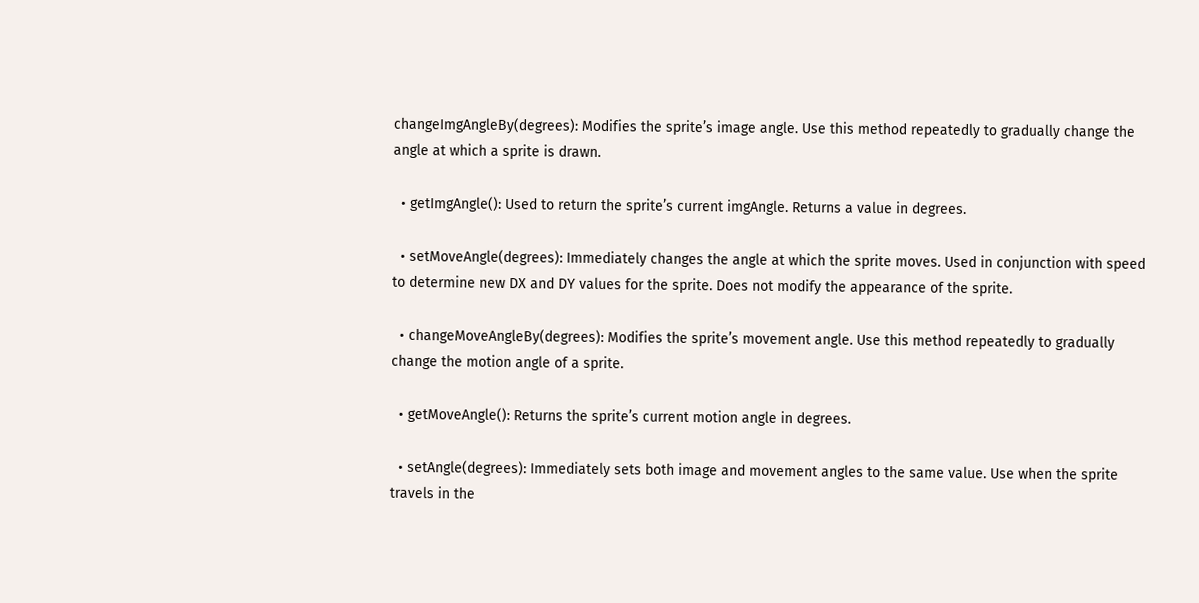changeImgAngleBy(degrees): Modifies the sprite’s image angle. Use this method repeatedly to gradually change the angle at which a sprite is drawn.

  • getImgAngle(): Used to return the sprite’s current imgAngle. Returns a value in degrees.

  • setMoveAngle(degrees): Immediately changes the angle at which the sprite moves. Used in conjunction with speed to determine new DX and DY values for the sprite. Does not modify the appearance of the sprite.

  • changeMoveAngleBy(degrees): Modifies the sprite’s movement angle. Use this method repeatedly to gradually change the motion angle of a sprite.

  • getMoveAngle(): Returns the sprite’s current motion angle in degrees.

  • setAngle(degrees): Immediately sets both image and movement angles to the same value. Use when the sprite travels in the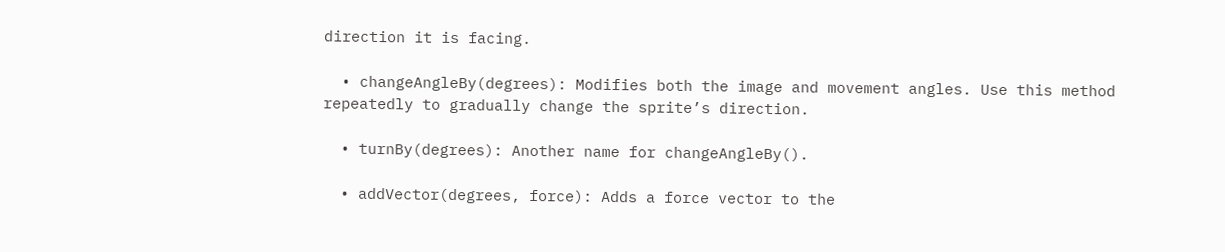direction it is facing.

  • changeAngleBy(degrees): Modifies both the image and movement angles. Use this method repeatedly to gradually change the sprite’s direction.

  • turnBy(degrees): Another name for changeAngleBy().

  • addVector(degrees, force): Adds a force vector to the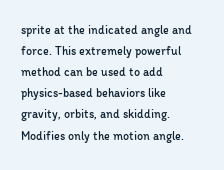sprite at the indicated angle and force. This extremely powerful method can be used to add physics-based behaviors like gravity, orbits, and skidding. Modifies only the motion angle.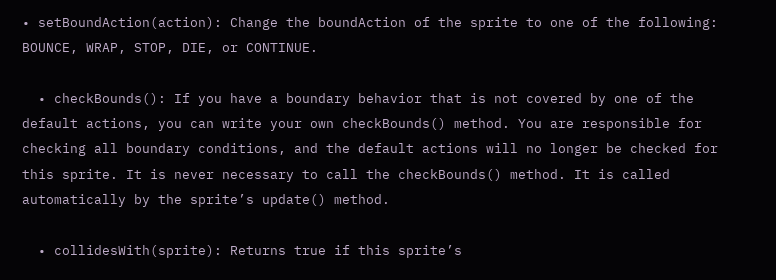• setBoundAction(action): Change the boundAction of the sprite to one of the following: BOUNCE, WRAP, STOP, DIE, or CONTINUE.

  • checkBounds(): If you have a boundary behavior that is not covered by one of the default actions, you can write your own checkBounds() method. You are responsible for checking all boundary conditions, and the default actions will no longer be checked for this sprite. It is never necessary to call the checkBounds() method. It is called automatically by the sprite’s update() method.

  • collidesWith(sprite): Returns true if this sprite’s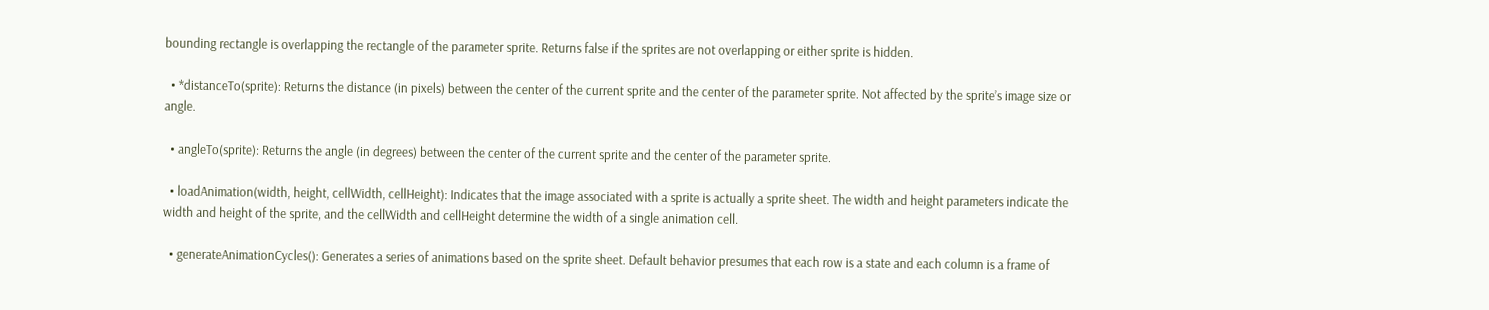bounding rectangle is overlapping the rectangle of the parameter sprite. Returns false if the sprites are not overlapping or either sprite is hidden.

  • *distanceTo(sprite): Returns the distance (in pixels) between the center of the current sprite and the center of the parameter sprite. Not affected by the sprite’s image size or angle.

  • angleTo(sprite): Returns the angle (in degrees) between the center of the current sprite and the center of the parameter sprite.

  • loadAnimation(width, height, cellWidth, cellHeight): Indicates that the image associated with a sprite is actually a sprite sheet. The width and height parameters indicate the width and height of the sprite, and the cellWidth and cellHeight determine the width of a single animation cell.

  • generateAnimationCycles(): Generates a series of animations based on the sprite sheet. Default behavior presumes that each row is a state and each column is a frame of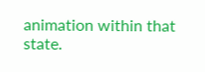animation within that state.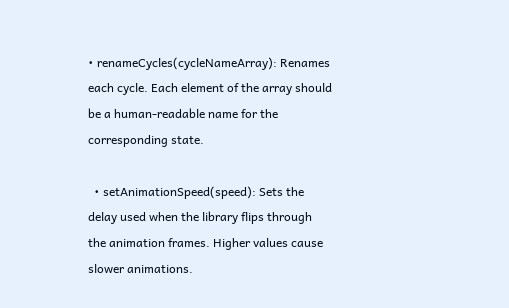• renameCycles(cycleNameArray): Renames each cycle. Each element of the array should be a human-readable name for the corresponding state.

  • setAnimationSpeed(speed): Sets the delay used when the library flips through the animation frames. Higher values cause slower animations.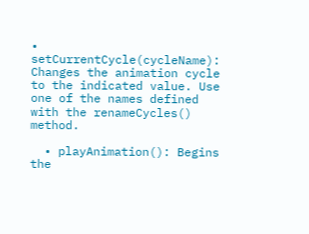• setCurrentCycle(cycleName): Changes the animation cycle to the indicated value. Use one of the names defined with the renameCycles() method.

  • playAnimation(): Begins the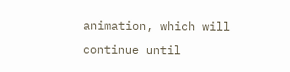animation, which will continue until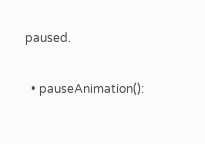paused.

  • pauseAnimation():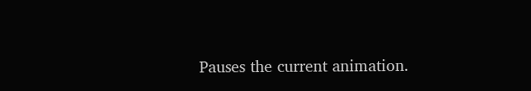Pauses the current animation.